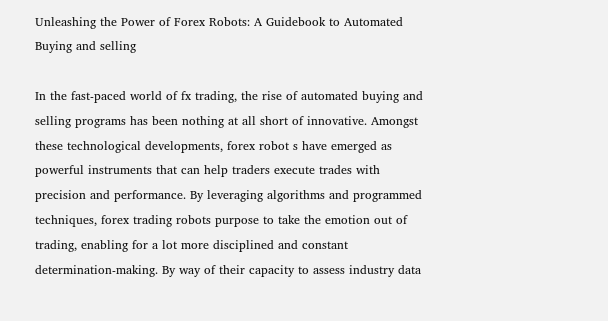Unleashing the Power of Forex Robots: A Guidebook to Automated Buying and selling

In the fast-paced world of fx trading, the rise of automated buying and selling programs has been nothing at all short of innovative. Amongst these technological developments, forex robot s have emerged as powerful instruments that can help traders execute trades with precision and performance. By leveraging algorithms and programmed techniques, forex trading robots purpose to take the emotion out of trading, enabling for a lot more disciplined and constant determination-making. By way of their capacity to assess industry data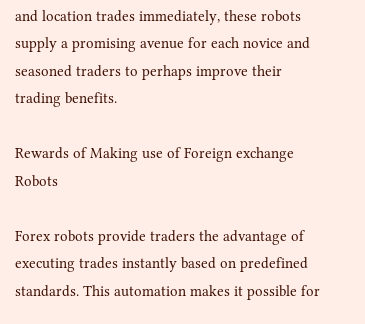and location trades immediately, these robots supply a promising avenue for each novice and seasoned traders to perhaps improve their trading benefits.

Rewards of Making use of Foreign exchange Robots

Forex robots provide traders the advantage of executing trades instantly based on predefined standards. This automation makes it possible for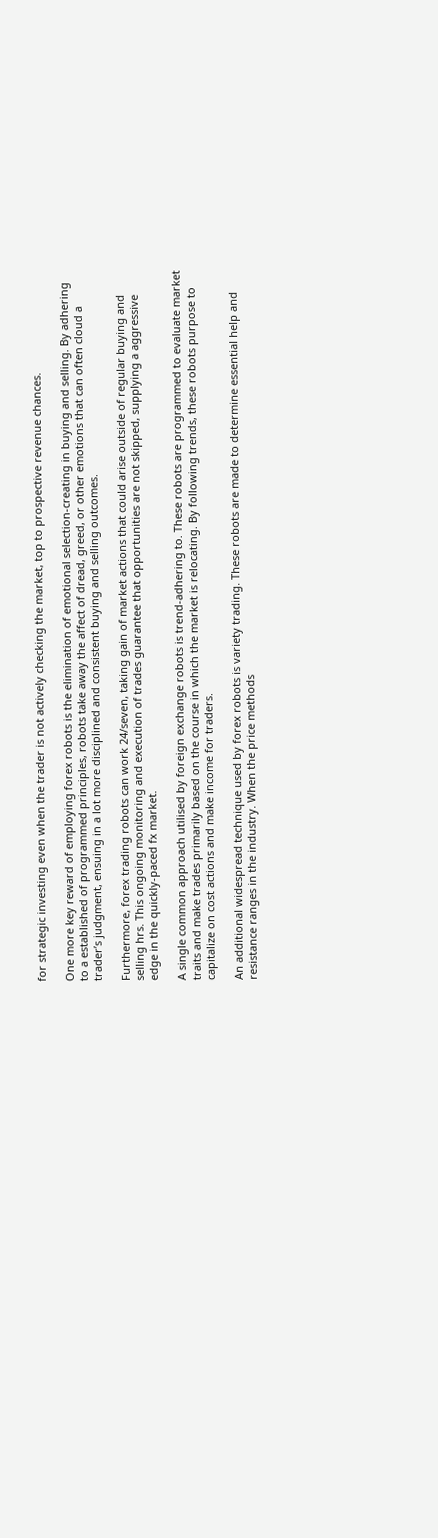for strategic investing even when the trader is not actively checking the market, top to prospective revenue chances.

One more key reward of employing forex robots is the elimination of emotional selection-creating in buying and selling. By adhering to a established of programmed principles, robots take away the affect of dread, greed, or other emotions that can often cloud a trader’s judgment, ensuing in a lot more disciplined and consistent buying and selling outcomes.

Furthermore, forex trading robots can work 24/seven, taking gain of market actions that could arise outside of regular buying and selling hrs. This ongoing monitoring and execution of trades guarantee that opportunities are not skipped, supplying a aggressive edge in the quickly-paced fx market.

A single common approach utilised by foreign exchange robots is trend-adhering to. These robots are programmed to evaluate market traits and make trades primarily based on the course in which the market is relocating. By following trends, these robots purpose to capitalize on cost actions and make income for traders.

An additional widespread technique used by forex robots is variety trading. These robots are made to determine essential help and resistance ranges in the industry. When the price methods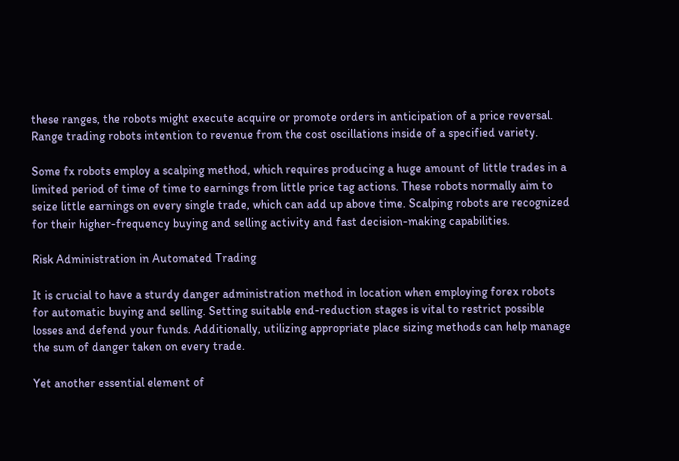these ranges, the robots might execute acquire or promote orders in anticipation of a price reversal. Range trading robots intention to revenue from the cost oscillations inside of a specified variety.

Some fx robots employ a scalping method, which requires producing a huge amount of little trades in a limited period of time of time to earnings from little price tag actions. These robots normally aim to seize little earnings on every single trade, which can add up above time. Scalping robots are recognized for their higher-frequency buying and selling activity and fast decision-making capabilities.

Risk Administration in Automated Trading

It is crucial to have a sturdy danger administration method in location when employing forex robots for automatic buying and selling. Setting suitable end-reduction stages is vital to restrict possible losses and defend your funds. Additionally, utilizing appropriate place sizing methods can help manage the sum of danger taken on every trade.

Yet another essential element of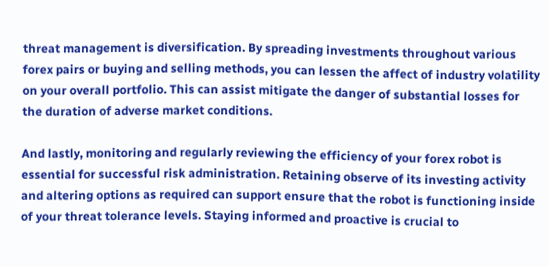threat management is diversification. By spreading investments throughout various forex pairs or buying and selling methods, you can lessen the affect of industry volatility on your overall portfolio. This can assist mitigate the danger of substantial losses for the duration of adverse market conditions.

And lastly, monitoring and regularly reviewing the efficiency of your forex robot is essential for successful risk administration. Retaining observe of its investing activity and altering options as required can support ensure that the robot is functioning inside of your threat tolerance levels. Staying informed and proactive is crucial to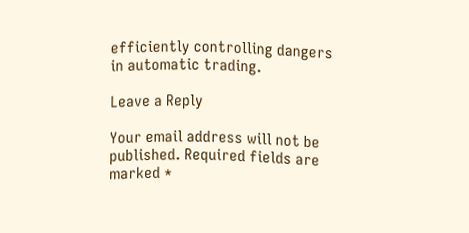efficiently controlling dangers in automatic trading.

Leave a Reply

Your email address will not be published. Required fields are marked *